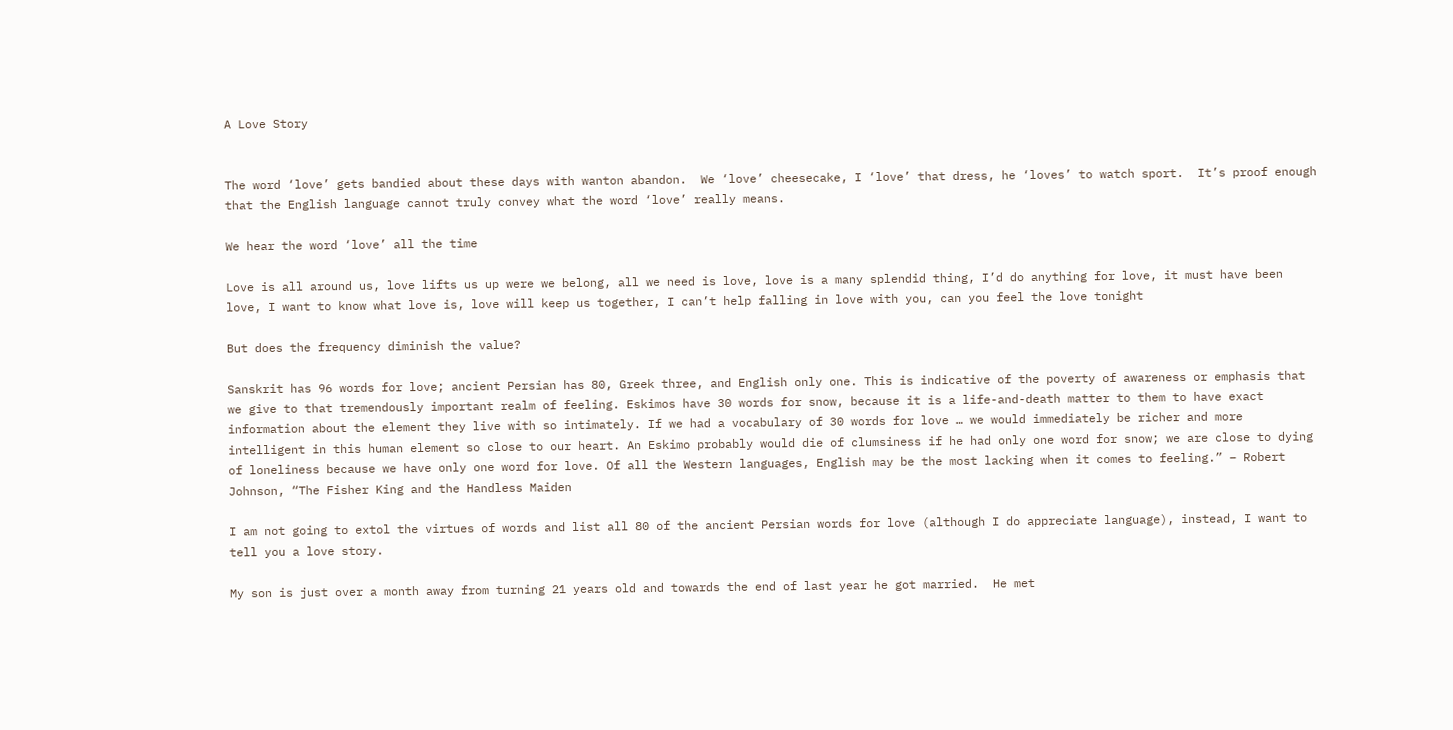A Love Story


The word ‘love’ gets bandied about these days with wanton abandon.  We ‘love’ cheesecake, I ‘love’ that dress, he ‘loves’ to watch sport.  It’s proof enough that the English language cannot truly convey what the word ‘love’ really means.

We hear the word ‘love’ all the time

Love is all around us, love lifts us up were we belong, all we need is love, love is a many splendid thing, I’d do anything for love, it must have been love, I want to know what love is, love will keep us together, I can’t help falling in love with you, can you feel the love tonight

But does the frequency diminish the value?

Sanskrit has 96 words for love; ancient Persian has 80, Greek three, and English only one. This is indicative of the poverty of awareness or emphasis that we give to that tremendously important realm of feeling. Eskimos have 30 words for snow, because it is a life-and-death matter to them to have exact information about the element they live with so intimately. If we had a vocabulary of 30 words for love … we would immediately be richer and more intelligent in this human element so close to our heart. An Eskimo probably would die of clumsiness if he had only one word for snow; we are close to dying of loneliness because we have only one word for love. Of all the Western languages, English may be the most lacking when it comes to feeling.” – Robert Johnson, “The Fisher King and the Handless Maiden

I am not going to extol the virtues of words and list all 80 of the ancient Persian words for love (although I do appreciate language), instead, I want to tell you a love story.

My son is just over a month away from turning 21 years old and towards the end of last year he got married.  He met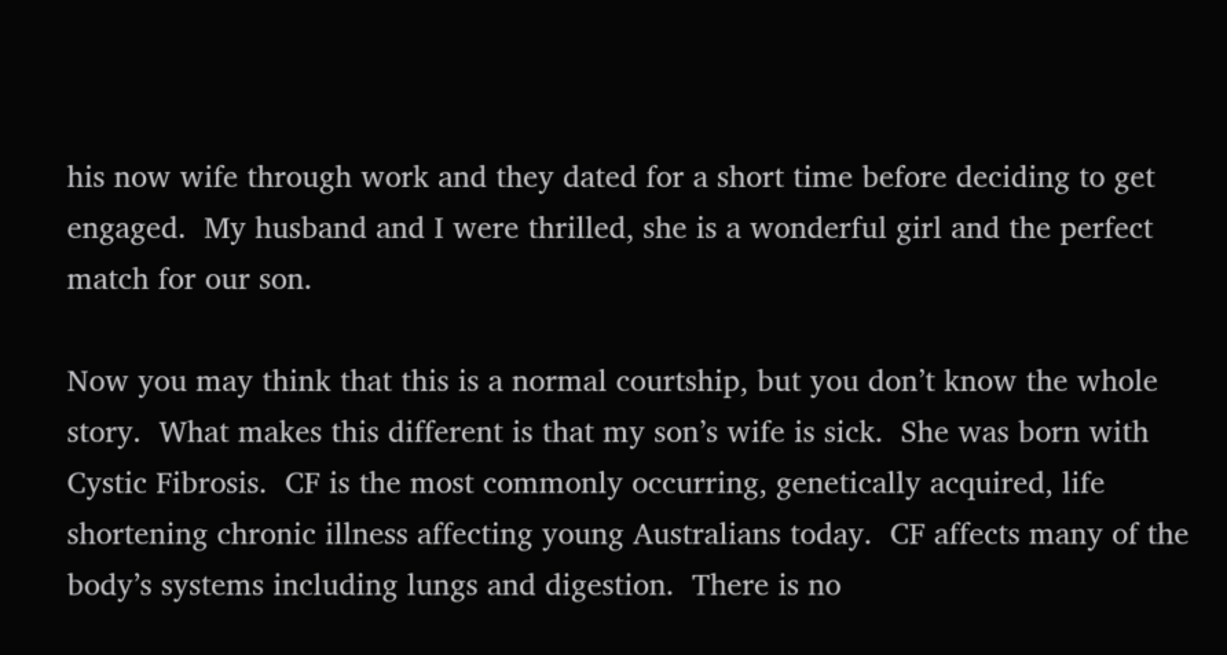his now wife through work and they dated for a short time before deciding to get engaged.  My husband and I were thrilled, she is a wonderful girl and the perfect match for our son.

Now you may think that this is a normal courtship, but you don’t know the whole story.  What makes this different is that my son’s wife is sick.  She was born with Cystic Fibrosis.  CF is the most commonly occurring, genetically acquired, life shortening chronic illness affecting young Australians today.  CF affects many of the body’s systems including lungs and digestion.  There is no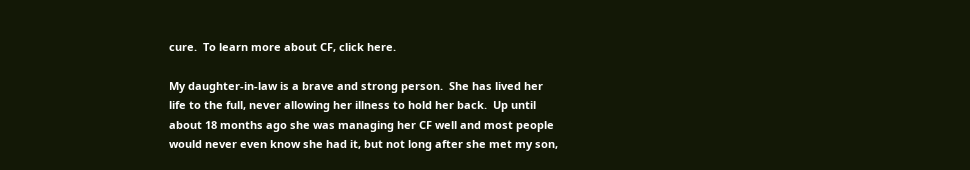cure.  To learn more about CF, click here.

My daughter-in-law is a brave and strong person.  She has lived her life to the full, never allowing her illness to hold her back.  Up until about 18 months ago she was managing her CF well and most people would never even know she had it, but not long after she met my son,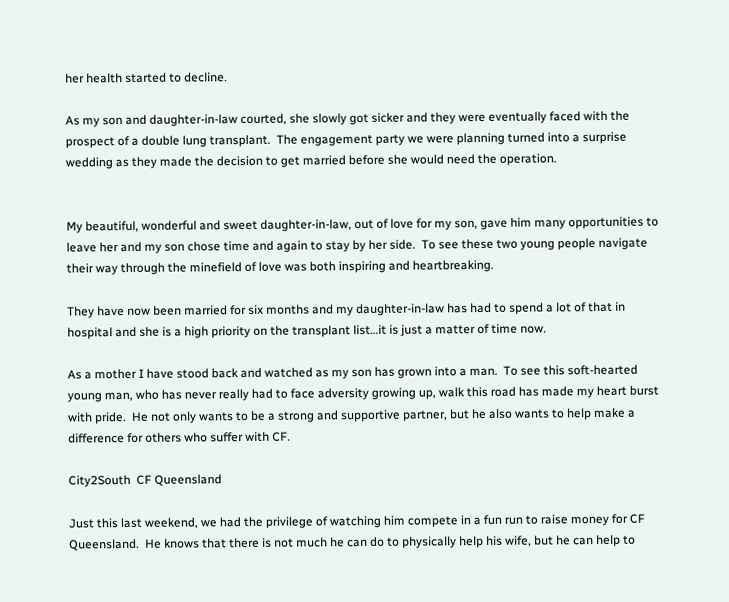her health started to decline.

As my son and daughter-in-law courted, she slowly got sicker and they were eventually faced with the prospect of a double lung transplant.  The engagement party we were planning turned into a surprise wedding as they made the decision to get married before she would need the operation.


My beautiful, wonderful and sweet daughter-in-law, out of love for my son, gave him many opportunities to leave her and my son chose time and again to stay by her side.  To see these two young people navigate their way through the minefield of love was both inspiring and heartbreaking.

They have now been married for six months and my daughter-in-law has had to spend a lot of that in hospital and she is a high priority on the transplant list…it is just a matter of time now.

As a mother I have stood back and watched as my son has grown into a man.  To see this soft-hearted young man, who has never really had to face adversity growing up, walk this road has made my heart burst with pride.  He not only wants to be a strong and supportive partner, but he also wants to help make a difference for others who suffer with CF.

City2South  CF Queensland

Just this last weekend, we had the privilege of watching him compete in a fun run to raise money for CF Queensland.  He knows that there is not much he can do to physically help his wife, but he can help to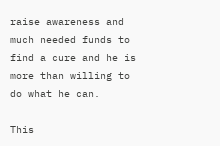raise awareness and much needed funds to find a cure and he is more than willing to do what he can.

This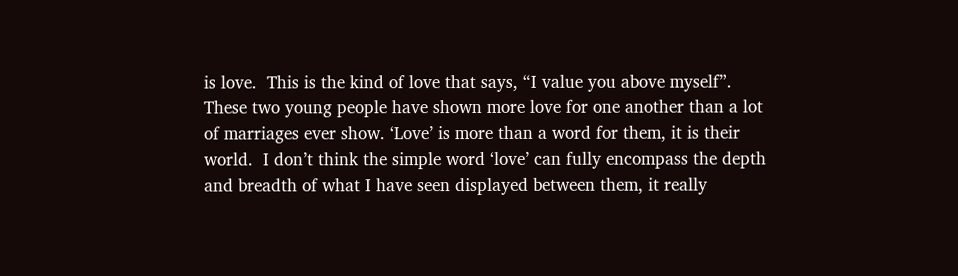is love.  This is the kind of love that says, “I value you above myself”.  These two young people have shown more love for one another than a lot of marriages ever show. ‘Love’ is more than a word for them, it is their world.  I don’t think the simple word ‘love’ can fully encompass the depth and breadth of what I have seen displayed between them, it really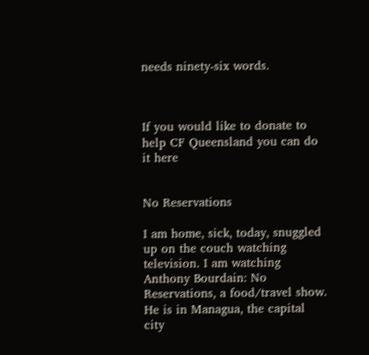needs ninety-six words.



If you would like to donate to help CF Queensland you can do it here


No Reservations

I am home, sick, today, snuggled up on the couch watching television. I am watching Anthony Bourdain: No Reservations, a food/travel show. He is in Managua, the capital city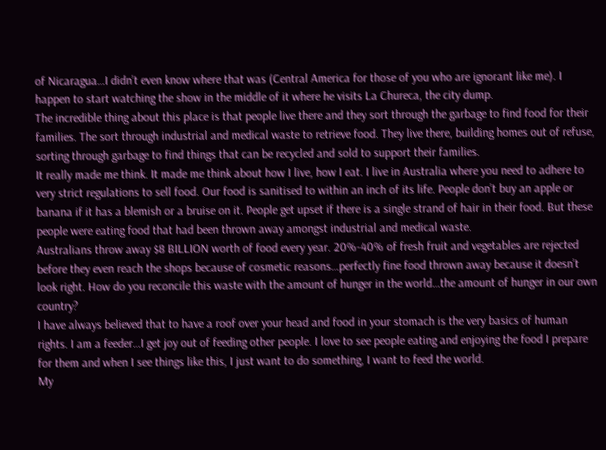of Nicaragua…I didn’t even know where that was (Central America for those of you who are ignorant like me). I happen to start watching the show in the middle of it where he visits La Chureca, the city dump.
The incredible thing about this place is that people live there and they sort through the garbage to find food for their families. The sort through industrial and medical waste to retrieve food. They live there, building homes out of refuse, sorting through garbage to find things that can be recycled and sold to support their families.
It really made me think. It made me think about how I live, how I eat. I live in Australia where you need to adhere to very strict regulations to sell food. Our food is sanitised to within an inch of its life. People don’t buy an apple or banana if it has a blemish or a bruise on it. People get upset if there is a single strand of hair in their food. But these people were eating food that had been thrown away amongst industrial and medical waste.
Australians throw away $8 BILLION worth of food every year. 20%-40% of fresh fruit and vegetables are rejected before they even reach the shops because of cosmetic reasons…perfectly fine food thrown away because it doesn’t look right. How do you reconcile this waste with the amount of hunger in the world…the amount of hunger in our own country?
I have always believed that to have a roof over your head and food in your stomach is the very basics of human rights. I am a feeder…I get joy out of feeding other people. I love to see people eating and enjoying the food I prepare for them and when I see things like this, I just want to do something, I want to feed the world.
My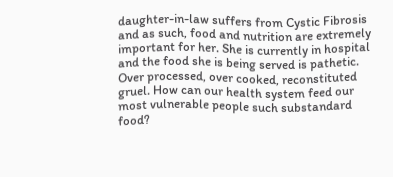daughter-in-law suffers from Cystic Fibrosis and as such, food and nutrition are extremely important for her. She is currently in hospital and the food she is being served is pathetic. Over processed, over cooked, reconstituted gruel. How can our health system feed our most vulnerable people such substandard food?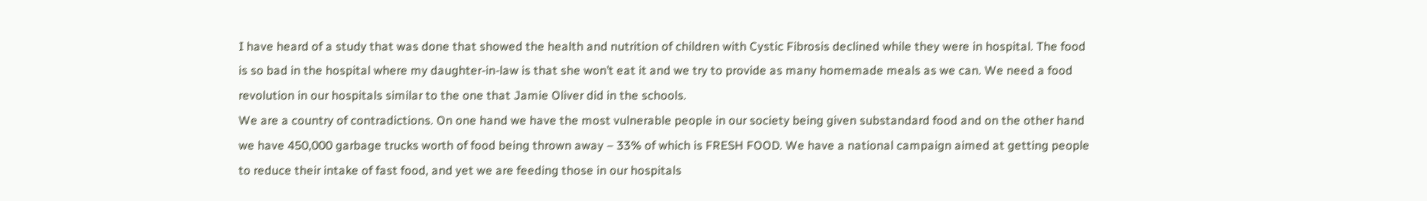I have heard of a study that was done that showed the health and nutrition of children with Cystic Fibrosis declined while they were in hospital. The food is so bad in the hospital where my daughter-in-law is that she won’t eat it and we try to provide as many homemade meals as we can. We need a food revolution in our hospitals similar to the one that Jamie Oliver did in the schools.
We are a country of contradictions. On one hand we have the most vulnerable people in our society being given substandard food and on the other hand we have 450,000 garbage trucks worth of food being thrown away – 33% of which is FRESH FOOD. We have a national campaign aimed at getting people to reduce their intake of fast food, and yet we are feeding those in our hospitals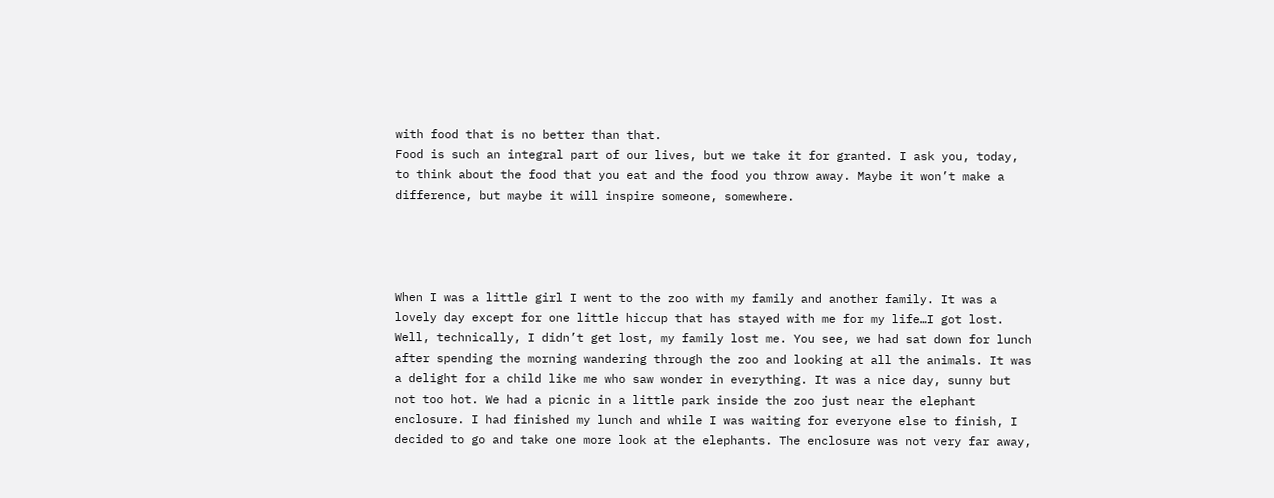with food that is no better than that.
Food is such an integral part of our lives, but we take it for granted. I ask you, today, to think about the food that you eat and the food you throw away. Maybe it won’t make a difference, but maybe it will inspire someone, somewhere.




When I was a little girl I went to the zoo with my family and another family. It was a lovely day except for one little hiccup that has stayed with me for my life…I got lost. Well, technically, I didn’t get lost, my family lost me. You see, we had sat down for lunch after spending the morning wandering through the zoo and looking at all the animals. It was a delight for a child like me who saw wonder in everything. It was a nice day, sunny but not too hot. We had a picnic in a little park inside the zoo just near the elephant enclosure. I had finished my lunch and while I was waiting for everyone else to finish, I decided to go and take one more look at the elephants. The enclosure was not very far away,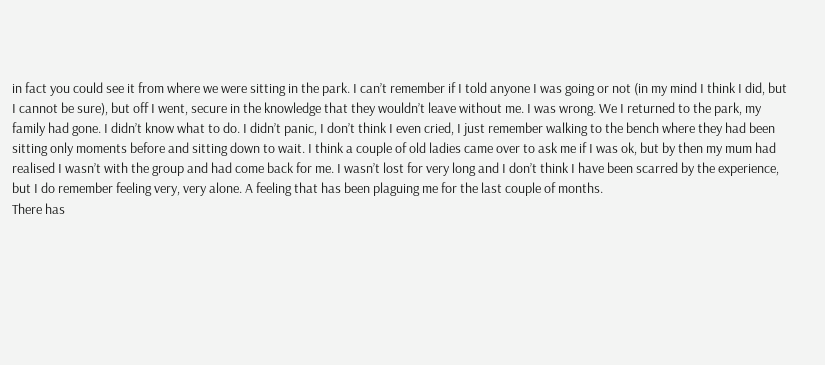in fact you could see it from where we were sitting in the park. I can’t remember if I told anyone I was going or not (in my mind I think I did, but I cannot be sure), but off I went, secure in the knowledge that they wouldn’t leave without me. I was wrong. We I returned to the park, my family had gone. I didn’t know what to do. I didn’t panic, I don’t think I even cried, I just remember walking to the bench where they had been sitting only moments before and sitting down to wait. I think a couple of old ladies came over to ask me if I was ok, but by then my mum had realised I wasn’t with the group and had come back for me. I wasn’t lost for very long and I don’t think I have been scarred by the experience, but I do remember feeling very, very alone. A feeling that has been plaguing me for the last couple of months.
There has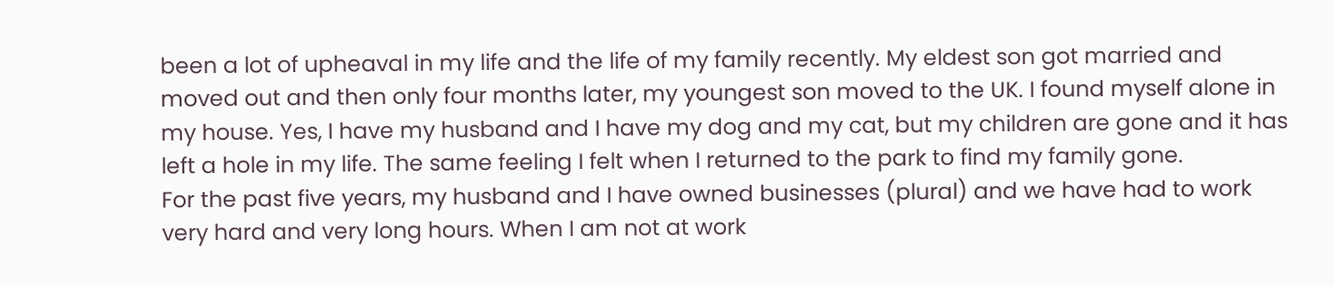been a lot of upheaval in my life and the life of my family recently. My eldest son got married and moved out and then only four months later, my youngest son moved to the UK. I found myself alone in my house. Yes, I have my husband and I have my dog and my cat, but my children are gone and it has left a hole in my life. The same feeling I felt when I returned to the park to find my family gone.
For the past five years, my husband and I have owned businesses (plural) and we have had to work very hard and very long hours. When I am not at work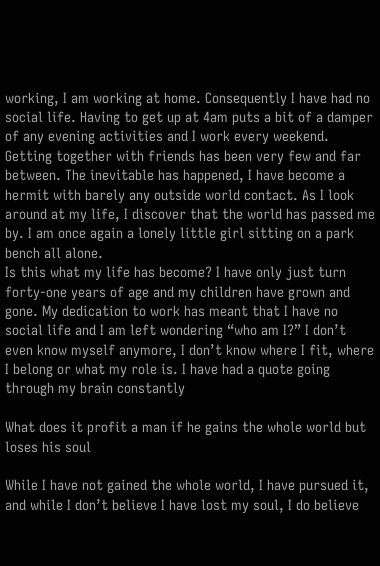working, I am working at home. Consequently I have had no social life. Having to get up at 4am puts a bit of a damper of any evening activities and I work every weekend. Getting together with friends has been very few and far between. The inevitable has happened, I have become a hermit with barely any outside world contact. As I look around at my life, I discover that the world has passed me by. I am once again a lonely little girl sitting on a park bench all alone.
Is this what my life has become? I have only just turn forty-one years of age and my children have grown and gone. My dedication to work has meant that I have no social life and I am left wondering “who am I?” I don’t even know myself anymore, I don’t know where I fit, where I belong or what my role is. I have had a quote going through my brain constantly

What does it profit a man if he gains the whole world but loses his soul

While I have not gained the whole world, I have pursued it, and while I don’t believe I have lost my soul, I do believe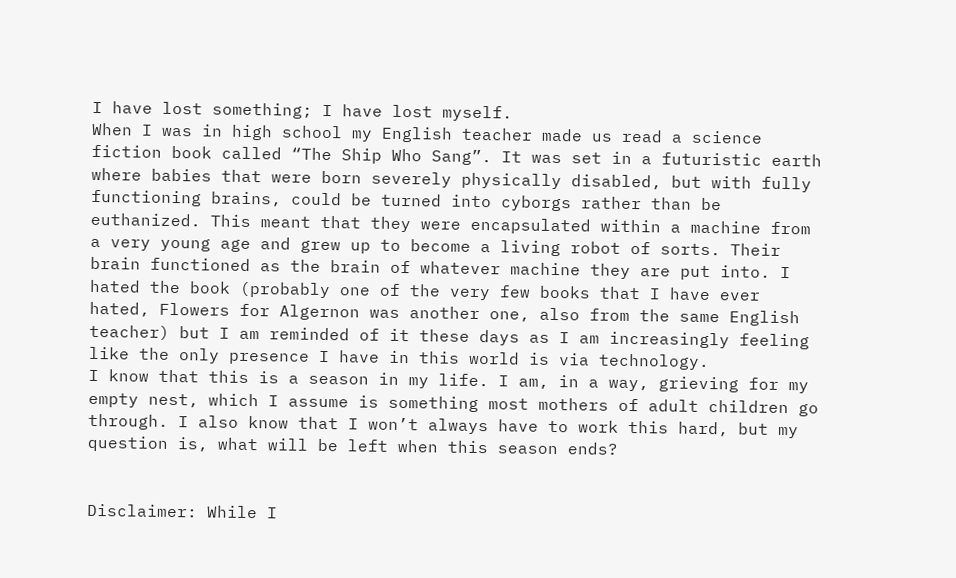I have lost something; I have lost myself.
When I was in high school my English teacher made us read a science fiction book called “The Ship Who Sang”. It was set in a futuristic earth where babies that were born severely physically disabled, but with fully functioning brains, could be turned into cyborgs rather than be euthanized. This meant that they were encapsulated within a machine from a very young age and grew up to become a living robot of sorts. Their brain functioned as the brain of whatever machine they are put into. I hated the book (probably one of the very few books that I have ever hated, Flowers for Algernon was another one, also from the same English teacher) but I am reminded of it these days as I am increasingly feeling like the only presence I have in this world is via technology.
I know that this is a season in my life. I am, in a way, grieving for my empty nest, which I assume is something most mothers of adult children go through. I also know that I won’t always have to work this hard, but my question is, what will be left when this season ends?


Disclaimer: While I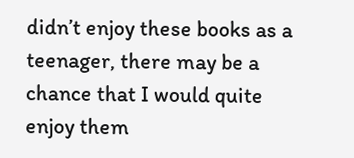didn’t enjoy these books as a teenager, there may be a chance that I would quite enjoy them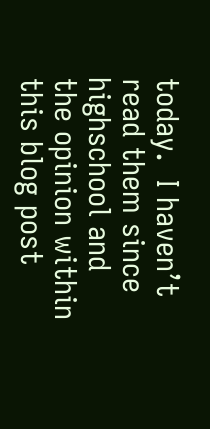today.  I haven’t read them since highschool and the opinion within this blog post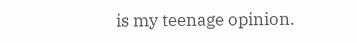is my teenage opinion.